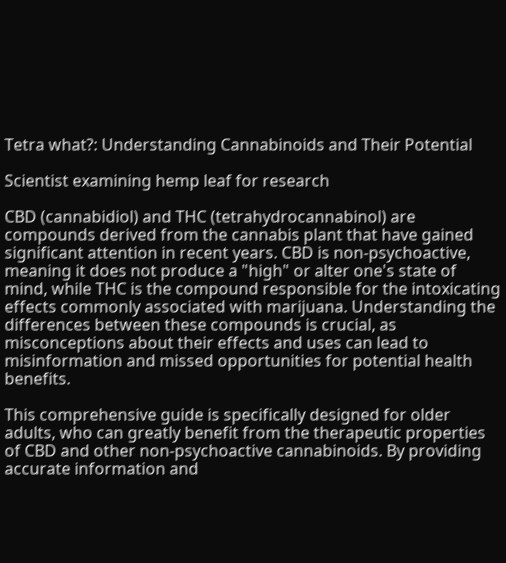Tetra what?: Understanding Cannabinoids and Their Potential

Scientist examining hemp leaf for research

CBD (cannabidiol) and THC (tetrahydrocannabinol) are compounds derived from the cannabis plant that have gained significant attention in recent years. CBD is non-psychoactive, meaning it does not produce a "high" or alter one's state of mind, while THC is the compound responsible for the intoxicating effects commonly associated with marijuana. Understanding the differences between these compounds is crucial, as misconceptions about their effects and uses can lead to misinformation and missed opportunities for potential health benefits.

This comprehensive guide is specifically designed for older adults, who can greatly benefit from the therapeutic properties of CBD and other non-psychoactive cannabinoids. By providing accurate information and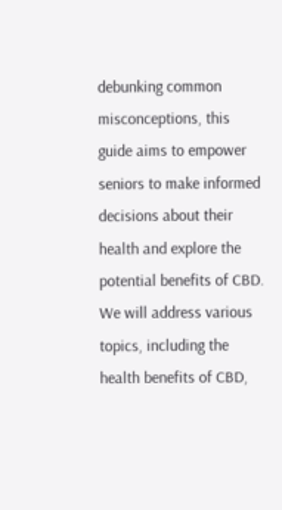debunking common misconceptions, this guide aims to empower seniors to make informed decisions about their health and explore the potential benefits of CBD. We will address various topics, including the health benefits of CBD,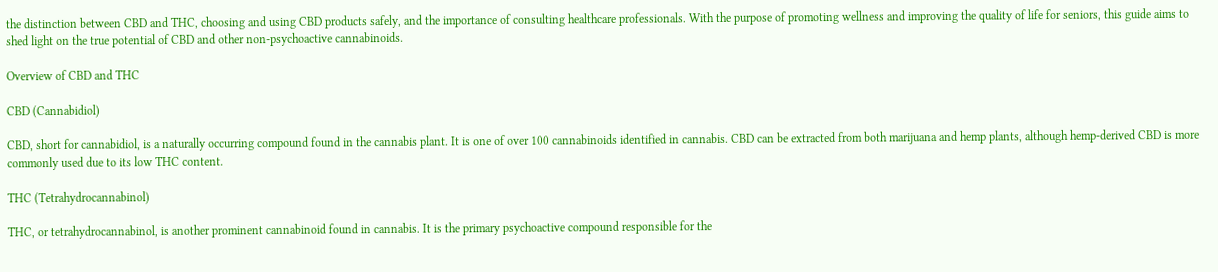the distinction between CBD and THC, choosing and using CBD products safely, and the importance of consulting healthcare professionals. With the purpose of promoting wellness and improving the quality of life for seniors, this guide aims to shed light on the true potential of CBD and other non-psychoactive cannabinoids.

Overview of CBD and THC

CBD (Cannabidiol)

CBD, short for cannabidiol, is a naturally occurring compound found in the cannabis plant. It is one of over 100 cannabinoids identified in cannabis. CBD can be extracted from both marijuana and hemp plants, although hemp-derived CBD is more commonly used due to its low THC content.

THC (Tetrahydrocannabinol)

THC, or tetrahydrocannabinol, is another prominent cannabinoid found in cannabis. It is the primary psychoactive compound responsible for the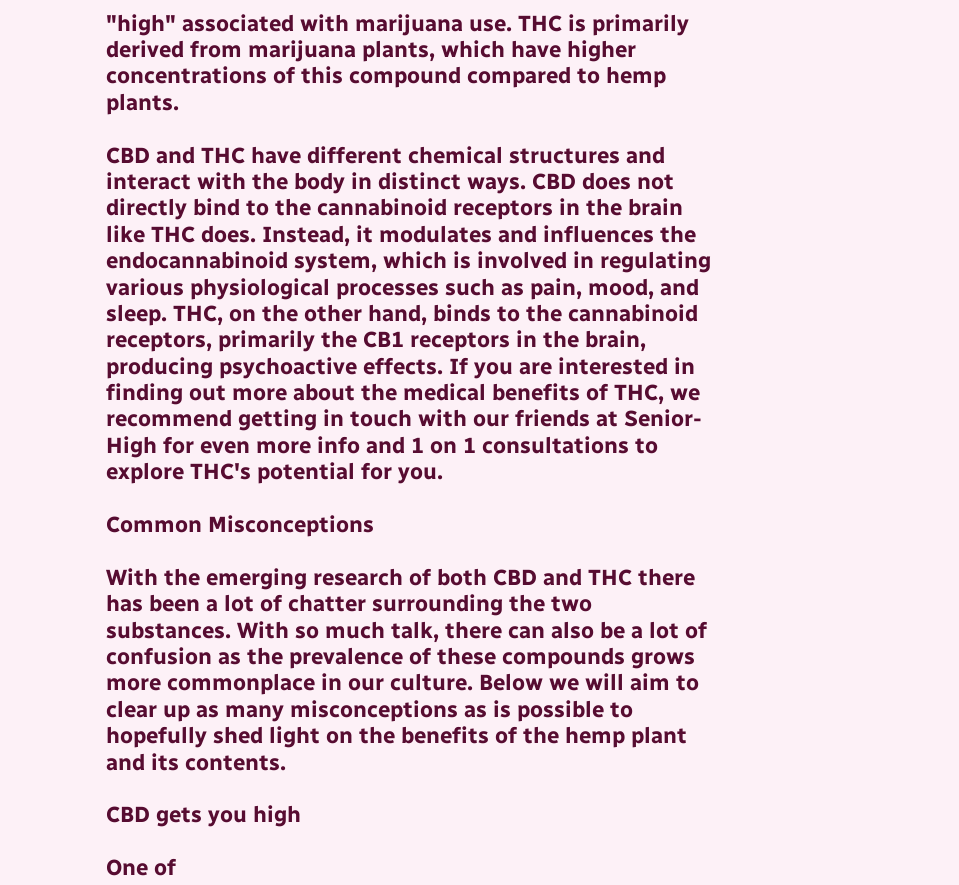"high" associated with marijuana use. THC is primarily derived from marijuana plants, which have higher concentrations of this compound compared to hemp plants.

CBD and THC have different chemical structures and interact with the body in distinct ways. CBD does not directly bind to the cannabinoid receptors in the brain like THC does. Instead, it modulates and influences the endocannabinoid system, which is involved in regulating various physiological processes such as pain, mood, and sleep. THC, on the other hand, binds to the cannabinoid receptors, primarily the CB1 receptors in the brain, producing psychoactive effects. If you are interested in finding out more about the medical benefits of THC, we recommend getting in touch with our friends at Senior-High for even more info and 1 on 1 consultations to explore THC's potential for you.

Common Misconceptions

With the emerging research of both CBD and THC there has been a lot of chatter surrounding the two substances. With so much talk, there can also be a lot of confusion as the prevalence of these compounds grows more commonplace in our culture. Below we will aim to clear up as many misconceptions as is possible to hopefully shed light on the benefits of the hemp plant and its contents.

CBD gets you high

One of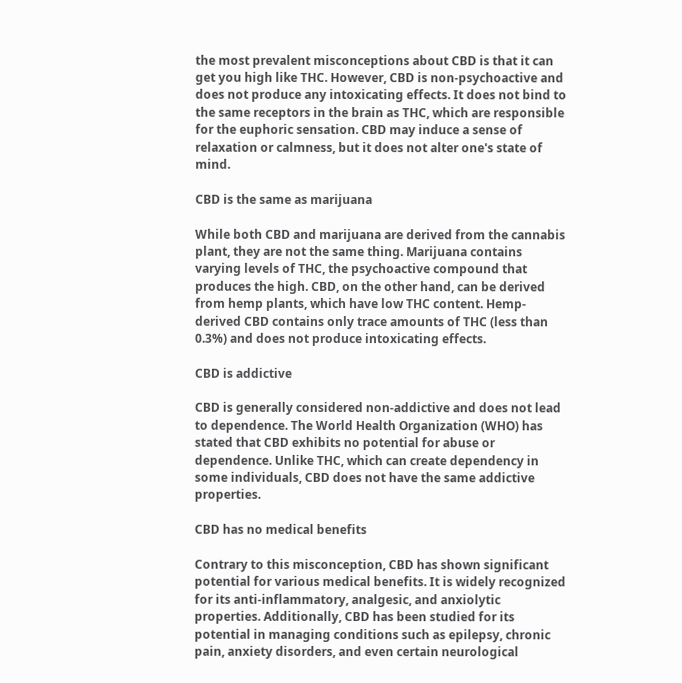the most prevalent misconceptions about CBD is that it can get you high like THC. However, CBD is non-psychoactive and does not produce any intoxicating effects. It does not bind to the same receptors in the brain as THC, which are responsible for the euphoric sensation. CBD may induce a sense of relaxation or calmness, but it does not alter one's state of mind.

CBD is the same as marijuana

While both CBD and marijuana are derived from the cannabis plant, they are not the same thing. Marijuana contains varying levels of THC, the psychoactive compound that produces the high. CBD, on the other hand, can be derived from hemp plants, which have low THC content. Hemp-derived CBD contains only trace amounts of THC (less than 0.3%) and does not produce intoxicating effects.

CBD is addictive

CBD is generally considered non-addictive and does not lead to dependence. The World Health Organization (WHO) has stated that CBD exhibits no potential for abuse or dependence. Unlike THC, which can create dependency in some individuals, CBD does not have the same addictive properties.

CBD has no medical benefits

Contrary to this misconception, CBD has shown significant potential for various medical benefits. It is widely recognized for its anti-inflammatory, analgesic, and anxiolytic properties. Additionally, CBD has been studied for its potential in managing conditions such as epilepsy, chronic pain, anxiety disorders, and even certain neurological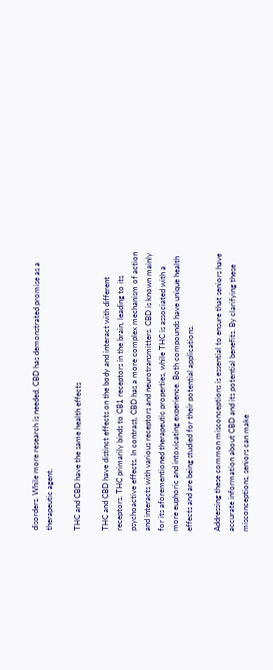disorders. While more research is needed, CBD has demonstrated promise as a therapeutic agent.

THC and CBD have the same health effects

THC and CBD have distinct effects on the body and interact with different receptors. THC primarily binds to CB1 receptors in the brain, leading to its psychoactive effects. In contrast, CBD has a more complex mechanism of action and interacts with various receptors and neurotransmitters. CBD is known mainly for its aforementioned therapeutic properties, while THC is associated with a more euphoric and intoxicating experience. Both compounds have unique health effects and are being studied for their potential applications.

Addressing these common misconceptions is essential to ensure that seniors have accurate information about CBD and its potential benefits. By clarifying these misconceptions, seniors can make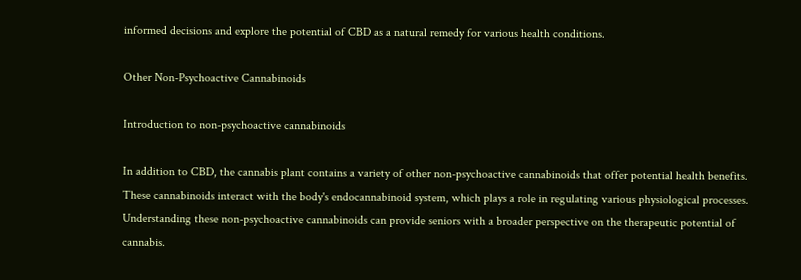informed decisions and explore the potential of CBD as a natural remedy for various health conditions.

Other Non-Psychoactive Cannabinoids

Introduction to non-psychoactive cannabinoids

In addition to CBD, the cannabis plant contains a variety of other non-psychoactive cannabinoids that offer potential health benefits. These cannabinoids interact with the body's endocannabinoid system, which plays a role in regulating various physiological processes. Understanding these non-psychoactive cannabinoids can provide seniors with a broader perspective on the therapeutic potential of cannabis.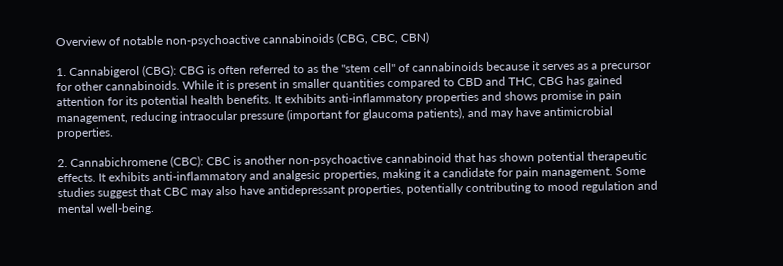Overview of notable non-psychoactive cannabinoids (CBG, CBC, CBN)

1. Cannabigerol (CBG): CBG is often referred to as the "stem cell" of cannabinoids because it serves as a precursor for other cannabinoids. While it is present in smaller quantities compared to CBD and THC, CBG has gained attention for its potential health benefits. It exhibits anti-inflammatory properties and shows promise in pain management, reducing intraocular pressure (important for glaucoma patients), and may have antimicrobial properties.

2. Cannabichromene (CBC): CBC is another non-psychoactive cannabinoid that has shown potential therapeutic effects. It exhibits anti-inflammatory and analgesic properties, making it a candidate for pain management. Some studies suggest that CBC may also have antidepressant properties, potentially contributing to mood regulation and mental well-being.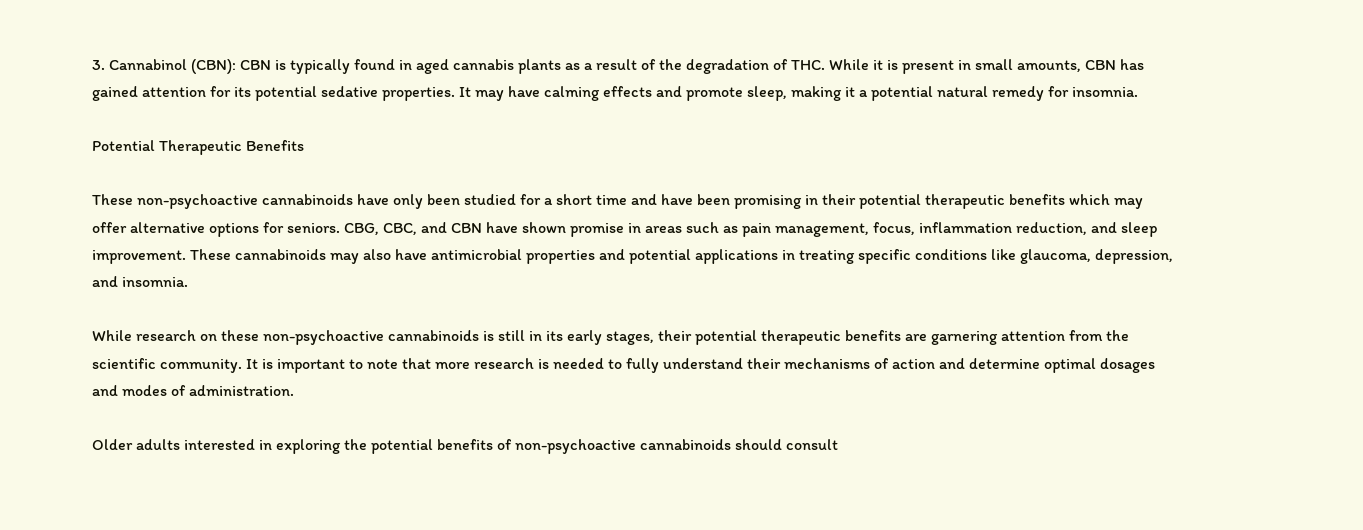3. Cannabinol (CBN): CBN is typically found in aged cannabis plants as a result of the degradation of THC. While it is present in small amounts, CBN has gained attention for its potential sedative properties. It may have calming effects and promote sleep, making it a potential natural remedy for insomnia.

Potential Therapeutic Benefits

These non-psychoactive cannabinoids have only been studied for a short time and have been promising in their potential therapeutic benefits which may offer alternative options for seniors. CBG, CBC, and CBN have shown promise in areas such as pain management, focus, inflammation reduction, and sleep improvement. These cannabinoids may also have antimicrobial properties and potential applications in treating specific conditions like glaucoma, depression, and insomnia.

While research on these non-psychoactive cannabinoids is still in its early stages, their potential therapeutic benefits are garnering attention from the scientific community. It is important to note that more research is needed to fully understand their mechanisms of action and determine optimal dosages and modes of administration.

Older adults interested in exploring the potential benefits of non-psychoactive cannabinoids should consult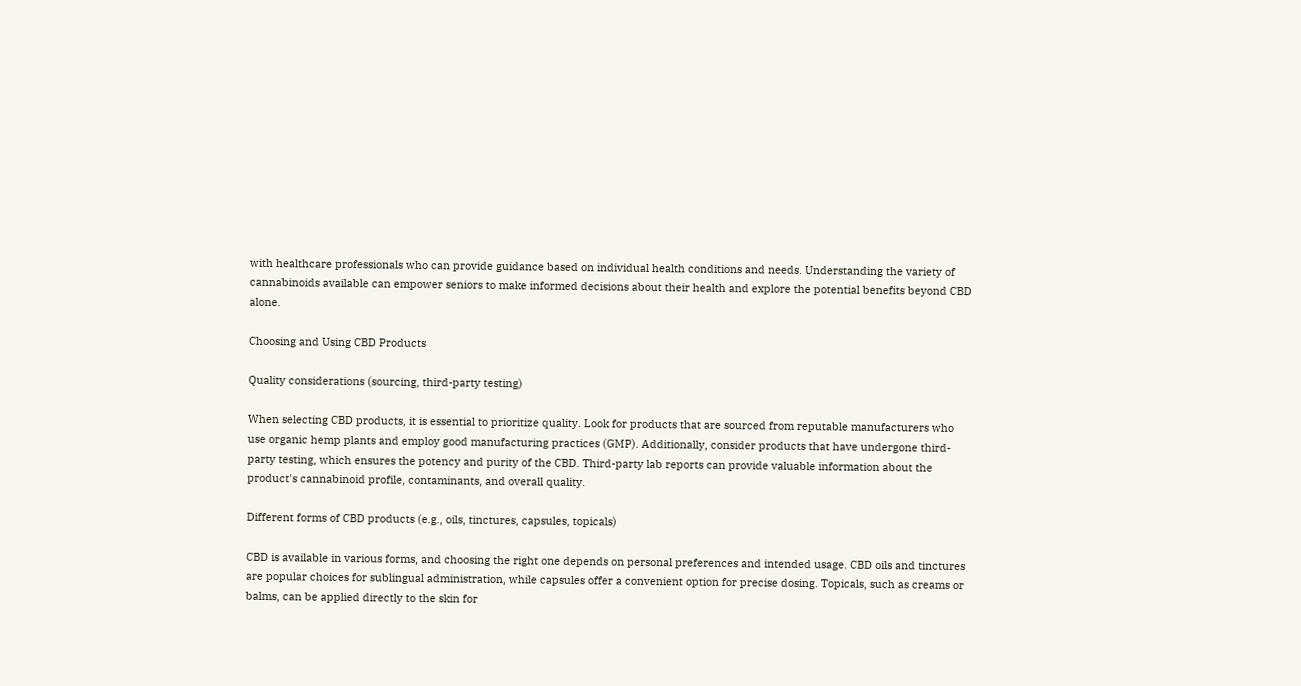with healthcare professionals who can provide guidance based on individual health conditions and needs. Understanding the variety of cannabinoids available can empower seniors to make informed decisions about their health and explore the potential benefits beyond CBD alone.

Choosing and Using CBD Products

Quality considerations (sourcing, third-party testing)

When selecting CBD products, it is essential to prioritize quality. Look for products that are sourced from reputable manufacturers who use organic hemp plants and employ good manufacturing practices (GMP). Additionally, consider products that have undergone third-party testing, which ensures the potency and purity of the CBD. Third-party lab reports can provide valuable information about the product's cannabinoid profile, contaminants, and overall quality.

Different forms of CBD products (e.g., oils, tinctures, capsules, topicals)

CBD is available in various forms, and choosing the right one depends on personal preferences and intended usage. CBD oils and tinctures are popular choices for sublingual administration, while capsules offer a convenient option for precise dosing. Topicals, such as creams or balms, can be applied directly to the skin for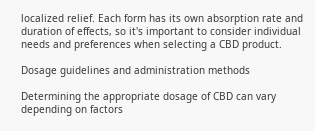localized relief. Each form has its own absorption rate and duration of effects, so it's important to consider individual needs and preferences when selecting a CBD product.

Dosage guidelines and administration methods

Determining the appropriate dosage of CBD can vary depending on factors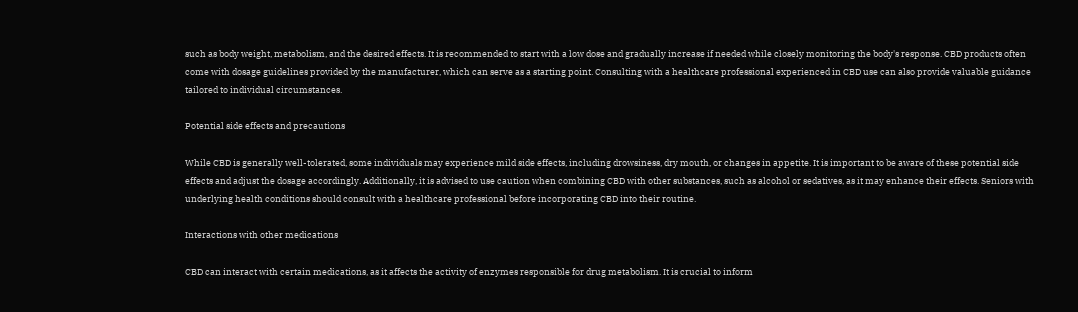such as body weight, metabolism, and the desired effects. It is recommended to start with a low dose and gradually increase if needed while closely monitoring the body's response. CBD products often come with dosage guidelines provided by the manufacturer, which can serve as a starting point. Consulting with a healthcare professional experienced in CBD use can also provide valuable guidance tailored to individual circumstances.

Potential side effects and precautions

While CBD is generally well-tolerated, some individuals may experience mild side effects, including drowsiness, dry mouth, or changes in appetite. It is important to be aware of these potential side effects and adjust the dosage accordingly. Additionally, it is advised to use caution when combining CBD with other substances, such as alcohol or sedatives, as it may enhance their effects. Seniors with underlying health conditions should consult with a healthcare professional before incorporating CBD into their routine.

Interactions with other medications

CBD can interact with certain medications, as it affects the activity of enzymes responsible for drug metabolism. It is crucial to inform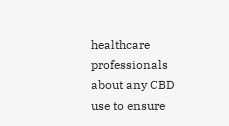healthcare professionals about any CBD use to ensure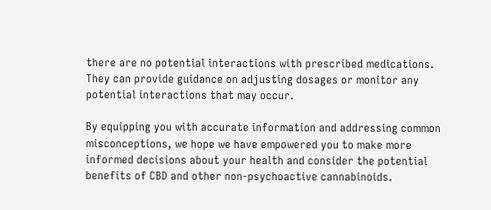there are no potential interactions with prescribed medications. They can provide guidance on adjusting dosages or monitor any potential interactions that may occur.

By equipping you with accurate information and addressing common misconceptions, we hope we have empowered you to make more informed decisions about your health and consider the potential benefits of CBD and other non-psychoactive cannabinoids.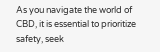As you navigate the world of CBD, it is essential to prioritize safety, seek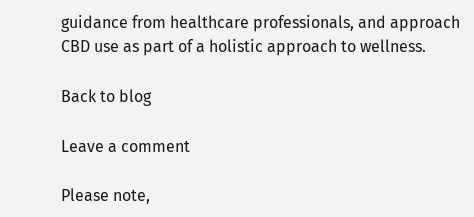guidance from healthcare professionals, and approach CBD use as part of a holistic approach to wellness.

Back to blog

Leave a comment

Please note,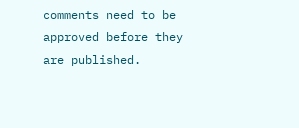comments need to be approved before they are published.